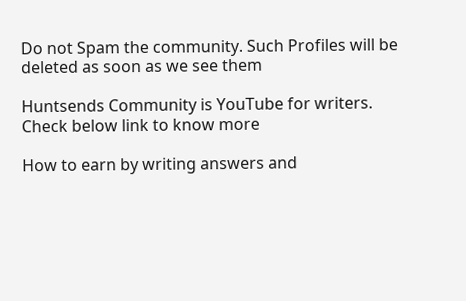Do not Spam the community. Such Profiles will be deleted as soon as we see them

Huntsends Community is YouTube for writers. Check below link to know more

How to earn by writing answers and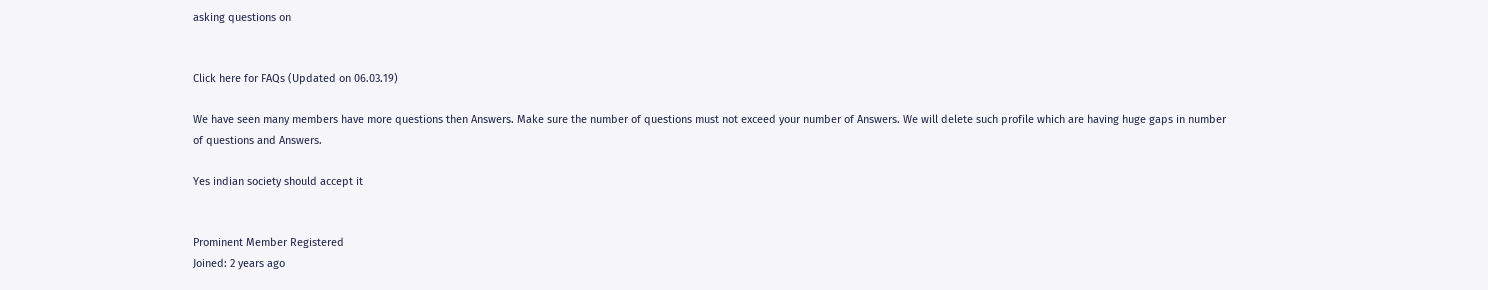asking questions on


Click here for FAQs (Updated on 06.03.19)

We have seen many members have more questions then Answers. Make sure the number of questions must not exceed your number of Answers. We will delete such profile which are having huge gaps in number of questions and Answers.

Yes indian society should accept it


Prominent Member Registered
Joined: 2 years ago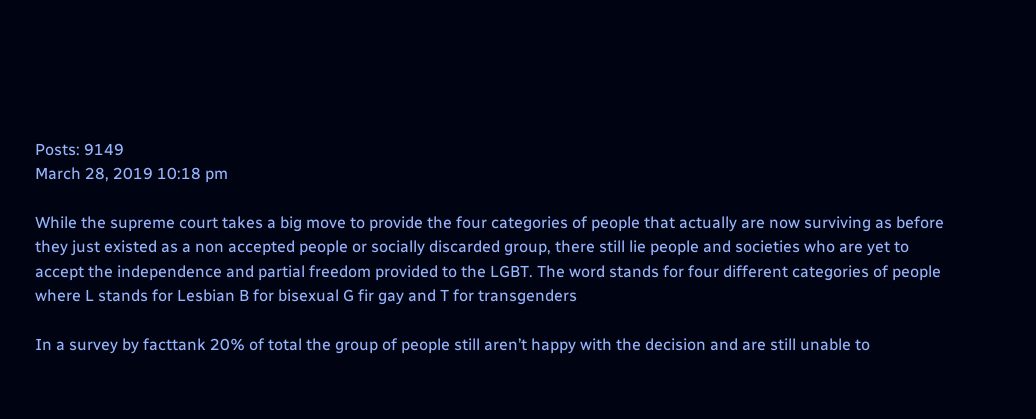Posts: 9149
March 28, 2019 10:18 pm

While the supreme court takes a big move to provide the four categories of people that actually are now surviving as before they just existed as a non accepted people or socially discarded group, there still lie people and societies who are yet to accept the independence and partial freedom provided to the LGBT. The word stands for four different categories of people where L stands for Lesbian B for bisexual G fir gay and T for transgenders

In a survey by facttank 20% of total the group of people still aren’t happy with the decision and are still unable to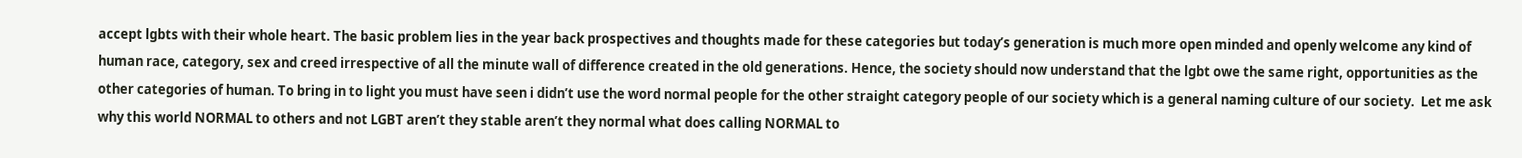accept lgbts with their whole heart. The basic problem lies in the year back prospectives and thoughts made for these categories but today’s generation is much more open minded and openly welcome any kind of human race, category, sex and creed irrespective of all the minute wall of difference created in the old generations. Hence, the society should now understand that the lgbt owe the same right, opportunities as the other categories of human. To bring in to light you must have seen i didn’t use the word normal people for the other straight category people of our society which is a general naming culture of our society.  Let me ask why this world NORMAL to others and not LGBT aren’t they stable aren’t they normal what does calling NORMAL to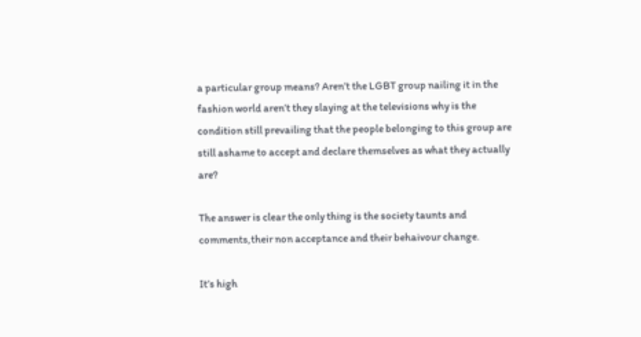a particular group means? Aren’t the LGBT group nailing it in the fashion world aren’t they slaying at the televisions why is the condition still prevailing that the people belonging to this group are still ashame to accept and declare themselves as what they actually are?

The answer is clear the only thing is the society taunts and comments,their non acceptance and their behaivour change.

It’s high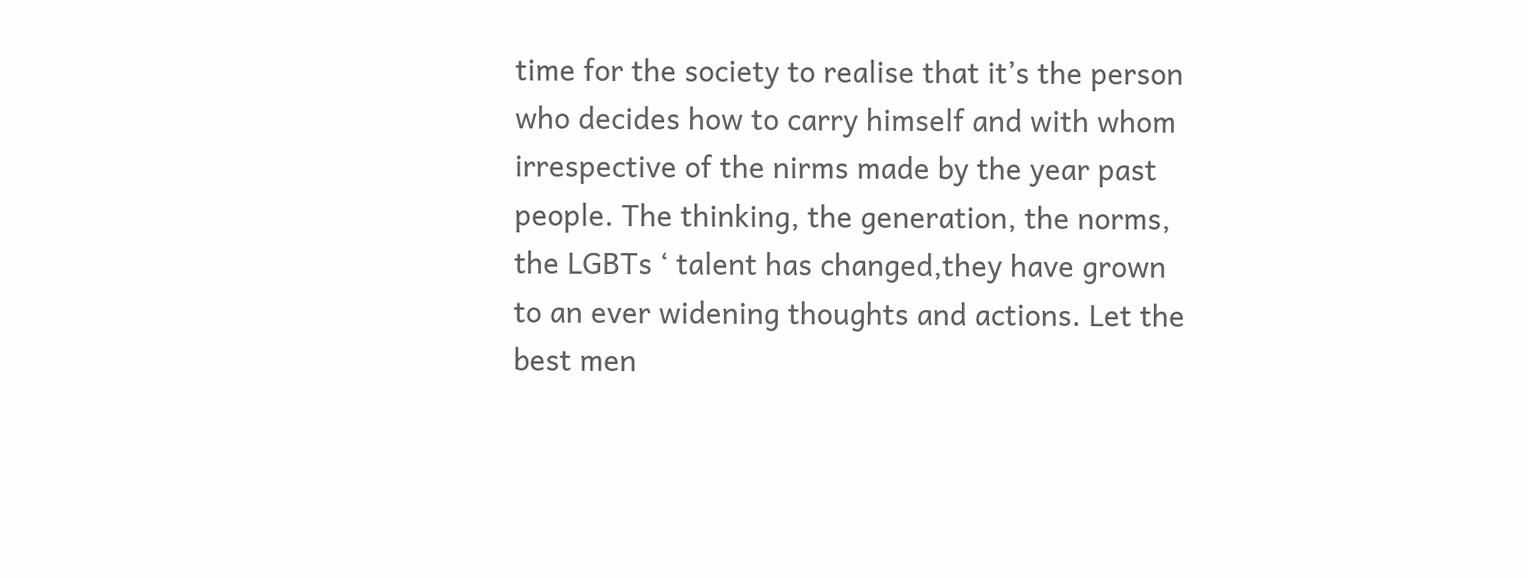time for the society to realise that it’s the person who decides how to carry himself and with whom irrespective of the nirms made by the year past people. The thinking, the generation, the norms, the LGBTs ‘ talent has changed,they have grown to an ever widening thoughts and actions. Let the best men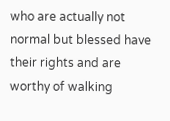who are actually not normal but blessed have their rights and are worthy of walking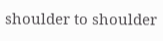shoulder to shoulder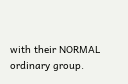with their NORMAL ordinary group.